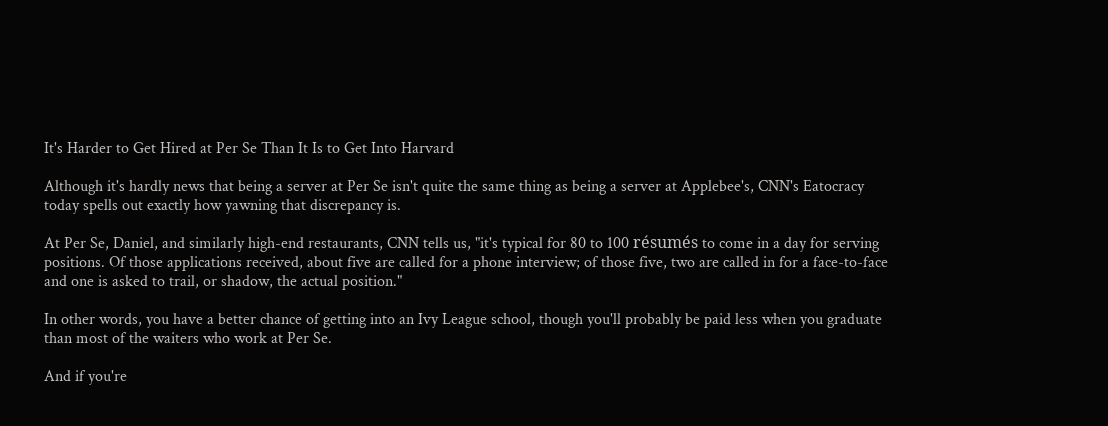It's Harder to Get Hired at Per Se Than It Is to Get Into Harvard

Although it's hardly news that being a server at Per Se isn't quite the same thing as being a server at Applebee's, CNN's Eatocracy today spells out exactly how yawning that discrepancy is.

At Per Se, Daniel, and similarly high-end restaurants, CNN tells us, "it's typical for 80 to 100 résumés to come in a day for serving positions. Of those applications received, about five are called for a phone interview; of those five, two are called in for a face-to-face and one is asked to trail, or shadow, the actual position."

In other words, you have a better chance of getting into an Ivy League school, though you'll probably be paid less when you graduate than most of the waiters who work at Per Se.

And if you're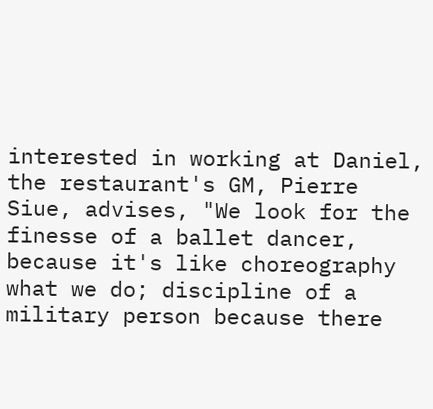interested in working at Daniel, the restaurant's GM, Pierre Siue, advises, "We look for the finesse of a ballet dancer, because it's like choreography what we do; discipline of a military person because there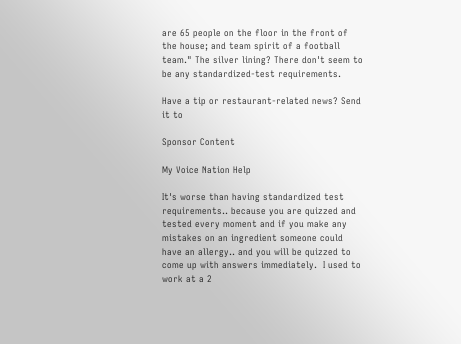are 65 people on the floor in the front of the house; and team spirit of a football team." The silver lining? There don't seem to be any standardized-test requirements.

Have a tip or restaurant-related news? Send it to

Sponsor Content

My Voice Nation Help

It's worse than having standardized test requirements.. because you are quizzed and tested every moment and if you make any mistakes on an ingredient someone could have an allergy.. and you will be quizzed to come up with answers immediately.  I used to work at a 2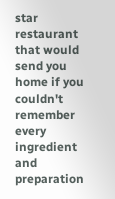star restaurant that would send you home if you couldn't remember every ingredient and preparation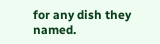for any dish they named.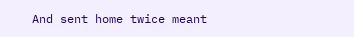And sent home twice meant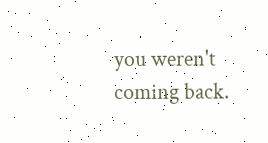you weren't coming back.